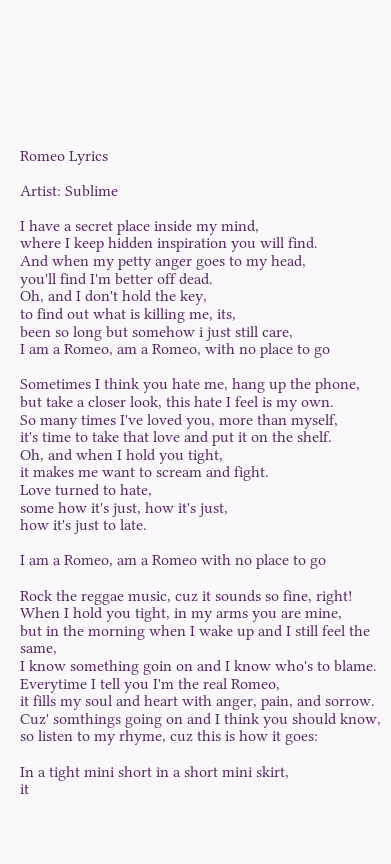Romeo Lyrics

Artist: Sublime

I have a secret place inside my mind,
where I keep hidden inspiration you will find.
And when my petty anger goes to my head,
you'll find I'm better off dead.
Oh, and I don't hold the key,
to find out what is killing me, its,
been so long but somehow i just still care,
I am a Romeo, am a Romeo, with no place to go

Sometimes I think you hate me, hang up the phone,
but take a closer look, this hate I feel is my own.
So many times I've loved you, more than myself,
it's time to take that love and put it on the shelf.
Oh, and when I hold you tight,
it makes me want to scream and fight.
Love turned to hate,
some how it's just, how it's just,
how it's just to late.

I am a Romeo, am a Romeo with no place to go

Rock the reggae music, cuz it sounds so fine, right!
When I hold you tight, in my arms you are mine,
but in the morning when I wake up and I still feel the same,
I know something goin on and I know who's to blame.
Everytime I tell you I'm the real Romeo,
it fills my soul and heart with anger, pain, and sorrow.
Cuz' somthings going on and I think you should know,
so listen to my rhyme, cuz this is how it goes:

In a tight mini short in a short mini skirt,
it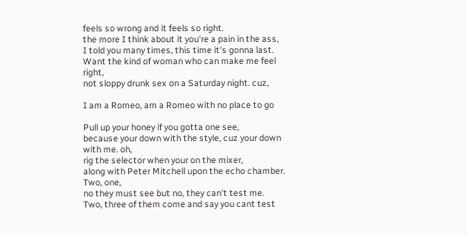feels so wrong and it feels so right.
the more I think about it you're a pain in the ass,
I told you many times, this time it's gonna last.
Want the kind of woman who can make me feel right,
not sloppy drunk sex on a Saturday night. cuz,

I am a Romeo, am a Romeo with no place to go

Pull up your honey if you gotta one see,
because your down with the style, cuz your down with me. oh,
rig the selector when your on the mixer,
along with Peter Mitchell upon the echo chamber. Two, one,
no they must see but no, they can't test me.
Two, three of them come and say you cant test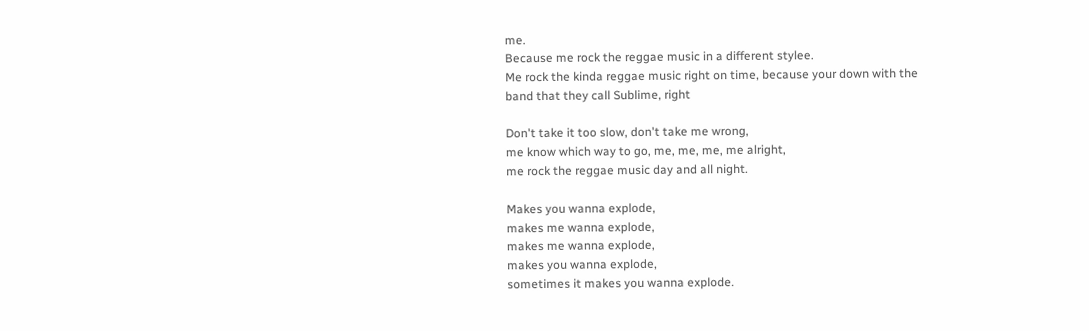me.
Because me rock the reggae music in a different stylee.
Me rock the kinda reggae music right on time, because your down with the
band that they call Sublime, right

Don't take it too slow, don't take me wrong,
me know which way to go, me, me, me, me alright,
me rock the reggae music day and all night.

Makes you wanna explode,
makes me wanna explode,
makes me wanna explode,
makes you wanna explode,
sometimes it makes you wanna explode.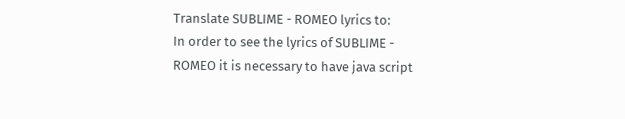Translate SUBLIME - ROMEO lyrics to:
In order to see the lyrics of SUBLIME - ROMEO it is necessary to have java script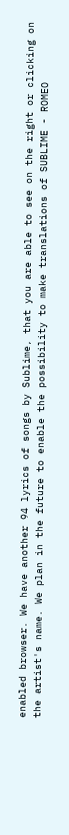enabled browser. We have another 94 lyrics of songs by Sublime, that you are able to see on the right or clicking on the artist's name. We plan in the future to enable the possibility to make translations of SUBLIME - ROMEO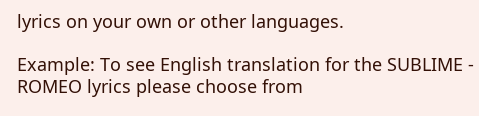lyrics on your own or other languages.

Example: To see English translation for the SUBLIME - ROMEO lyrics please choose from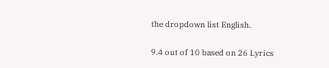the dropdown list English.

9.4 out of 10 based on 26 Lyrics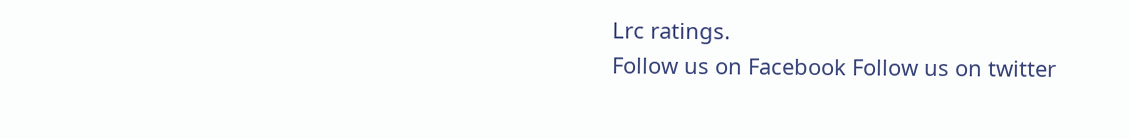Lrc ratings.
Follow us on Facebook Follow us on twitter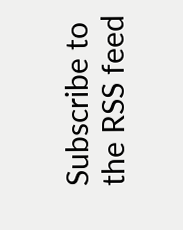Subscribe to the RSS feed